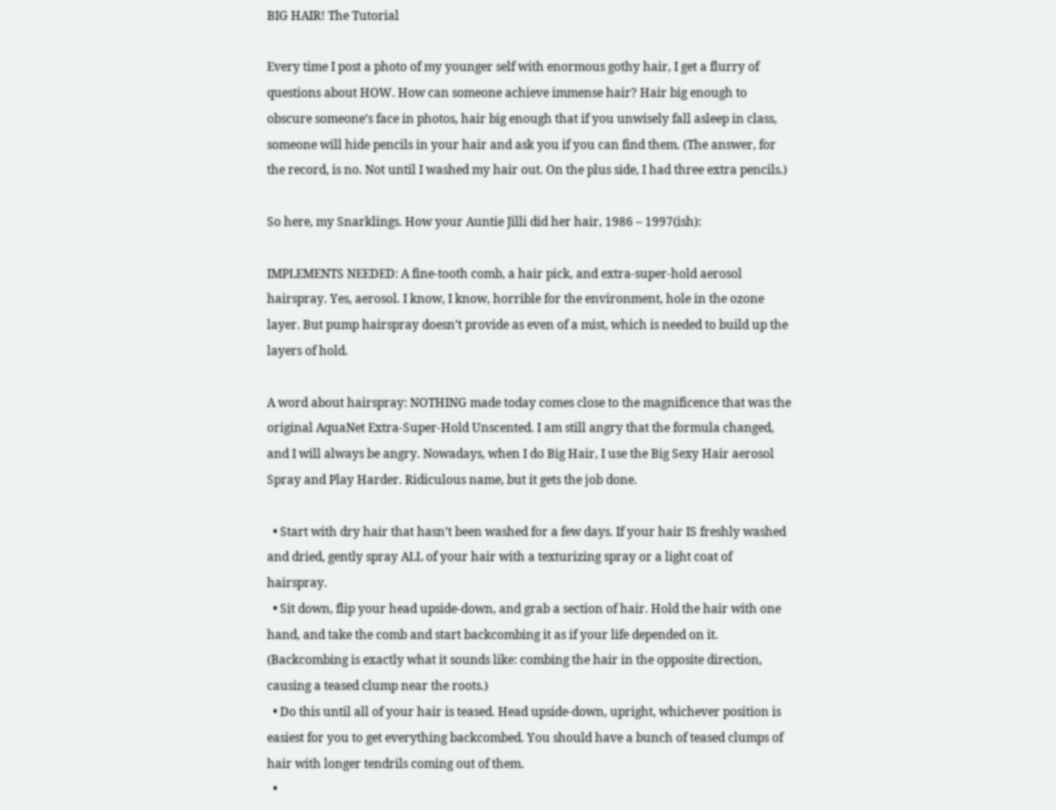BIG HAIR! The Tutorial

Every time I post a photo of my younger self with enormous gothy hair, I get a flurry of questions about HOW. How can someone achieve immense hair? Hair big enough to obscure someone’s face in photos, hair big enough that if you unwisely fall asleep in class, someone will hide pencils in your hair and ask you if you can find them. (The answer, for the record, is no. Not until I washed my hair out. On the plus side, I had three extra pencils.)

So here, my Snarklings. How your Auntie Jilli did her hair, 1986 – 1997(ish):

IMPLEMENTS NEEDED: A fine-tooth comb, a hair pick, and extra-super-hold aerosol hairspray. Yes, aerosol. I know, I know, horrible for the environment, hole in the ozone layer. But pump hairspray doesn’t provide as even of a mist, which is needed to build up the layers of hold.

A word about hairspray: NOTHING made today comes close to the magnificence that was the original AquaNet Extra-Super-Hold Unscented. I am still angry that the formula changed, and I will always be angry. Nowadays, when I do Big Hair, I use the Big Sexy Hair aerosol Spray and Play Harder. Ridiculous name, but it gets the job done.

  • Start with dry hair that hasn’t been washed for a few days. If your hair IS freshly washed and dried, gently spray ALL of your hair with a texturizing spray or a light coat of hairspray.
  • Sit down, flip your head upside-down, and grab a section of hair. Hold the hair with one hand, and take the comb and start backcombing it as if your life depended on it. (Backcombing is exactly what it sounds like: combing the hair in the opposite direction, causing a teased clump near the roots.)
  • Do this until all of your hair is teased. Head upside-down, upright, whichever position is easiest for you to get everything backcombed. You should have a bunch of teased clumps of hair with longer tendrils coming out of them.
  •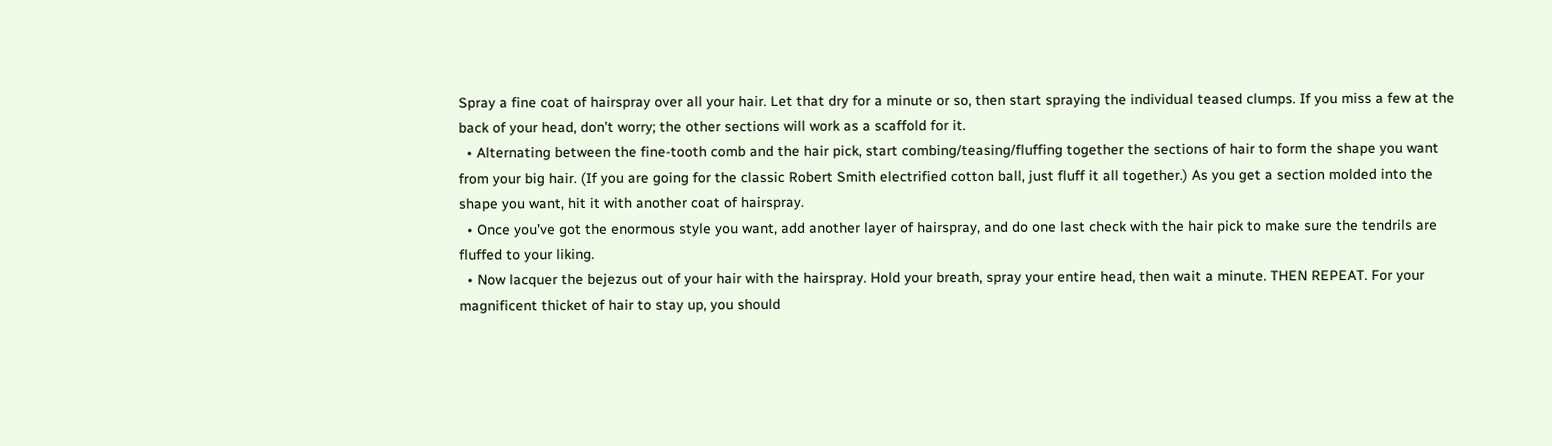Spray a fine coat of hairspray over all your hair. Let that dry for a minute or so, then start spraying the individual teased clumps. If you miss a few at the back of your head, don’t worry; the other sections will work as a scaffold for it.
  • Alternating between the fine-tooth comb and the hair pick, start combing/teasing/fluffing together the sections of hair to form the shape you want from your big hair. (If you are going for the classic Robert Smith electrified cotton ball, just fluff it all together.) As you get a section molded into the shape you want, hit it with another coat of hairspray.
  • Once you’ve got the enormous style you want, add another layer of hairspray, and do one last check with the hair pick to make sure the tendrils are fluffed to your liking.
  • Now lacquer the bejezus out of your hair with the hairspray. Hold your breath, spray your entire head, then wait a minute. THEN REPEAT. For your magnificent thicket of hair to stay up, you should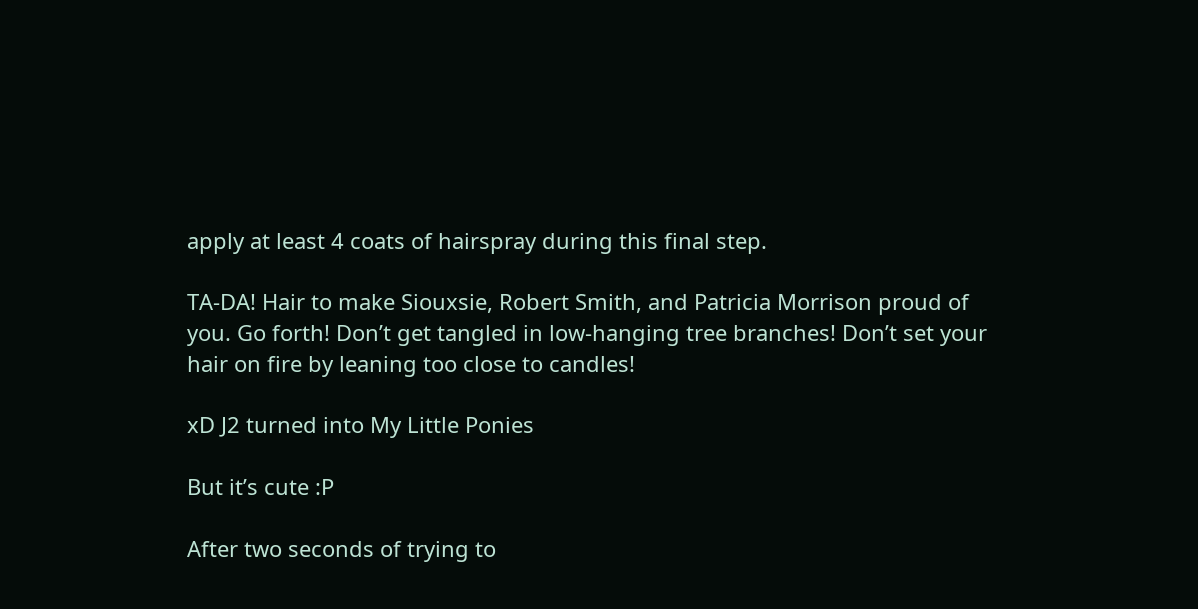apply at least 4 coats of hairspray during this final step.

TA-DA! Hair to make Siouxsie, Robert Smith, and Patricia Morrison proud of you. Go forth! Don’t get tangled in low-hanging tree branches! Don’t set your hair on fire by leaning too close to candles!

xD J2 turned into My Little Ponies

But it’s cute :P

After two seconds of trying to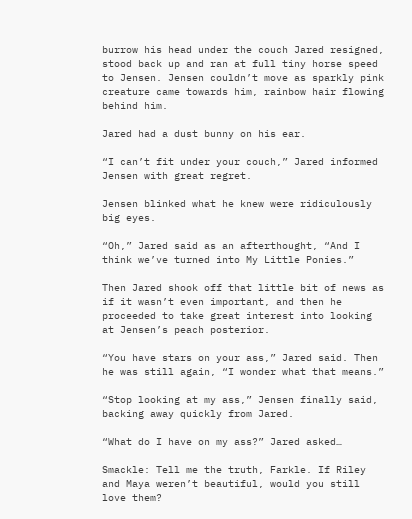burrow his head under the couch Jared resigned, stood back up and ran at full tiny horse speed to Jensen. Jensen couldn’t move as sparkly pink creature came towards him, rainbow hair flowing behind him.

Jared had a dust bunny on his ear.

“I can’t fit under your couch,” Jared informed Jensen with great regret.

Jensen blinked what he knew were ridiculously big eyes.

“Oh,” Jared said as an afterthought, “And I think we’ve turned into My Little Ponies.”

Then Jared shook off that little bit of news as if it wasn’t even important, and then he proceeded to take great interest into looking at Jensen’s peach posterior.

“You have stars on your ass,” Jared said. Then he was still again, “I wonder what that means.”

“Stop looking at my ass,” Jensen finally said, backing away quickly from Jared.

“What do I have on my ass?” Jared asked…

Smackle: Tell me the truth, Farkle. If Riley and Maya weren’t beautiful, would you still love them?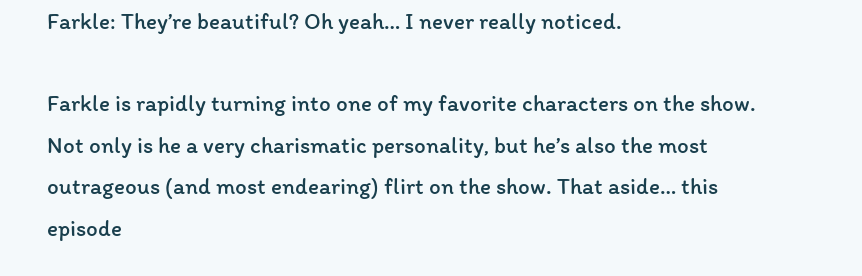Farkle: They’re beautiful? Oh yeah… I never really noticed.

Farkle is rapidly turning into one of my favorite characters on the show. Not only is he a very charismatic personality, but he’s also the most outrageous (and most endearing) flirt on the show. That aside… this episode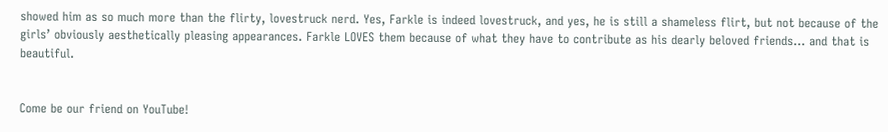showed him as so much more than the flirty, lovestruck nerd. Yes, Farkle is indeed lovestruck, and yes, he is still a shameless flirt, but not because of the girls’ obviously aesthetically pleasing appearances. Farkle LOVES them because of what they have to contribute as his dearly beloved friends… and that is beautiful.


Come be our friend on YouTube!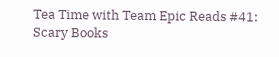Tea Time with Team Epic Reads #41: Scary Books